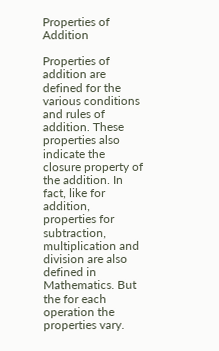Properties of Addition

Properties of addition are defined for the various conditions and rules of addition. These properties also indicate the closure property of the addition. In fact, like for addition, properties for subtraction, multiplication and division are also defined in Mathematics. But the for each operation the properties vary.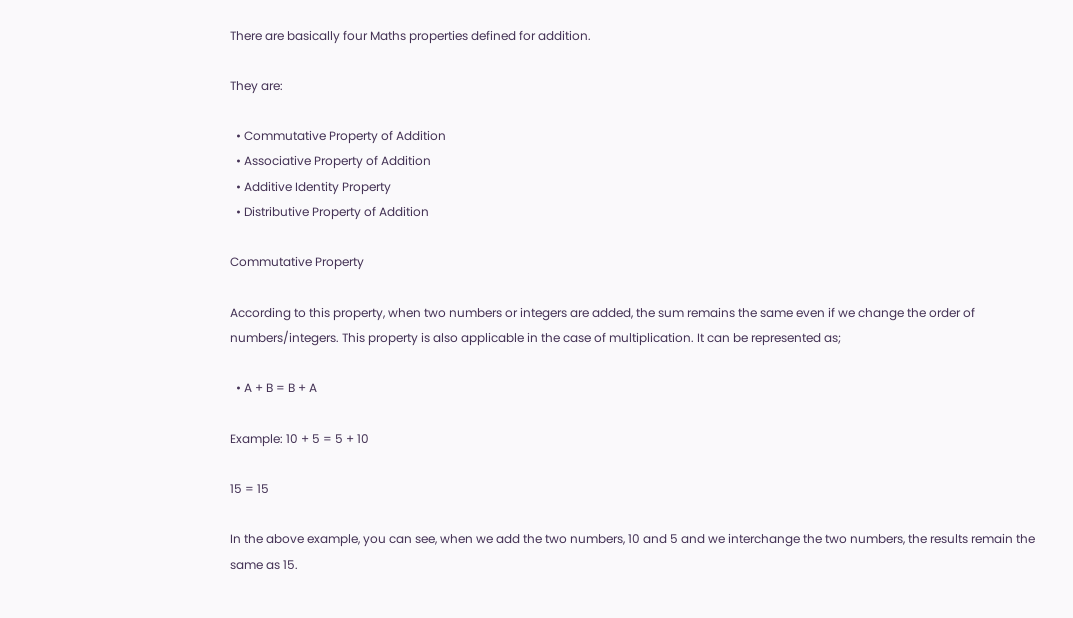There are basically four Maths properties defined for addition.

They are:

  • Commutative Property of Addition
  • Associative Property of Addition
  • Additive Identity Property
  • Distributive Property of Addition

Commutative Property

According to this property, when two numbers or integers are added, the sum remains the same even if we change the order of numbers/integers. This property is also applicable in the case of multiplication. It can be represented as;

  • A + B = B + A

Example: 10 + 5 = 5 + 10

15 = 15

In the above example, you can see, when we add the two numbers, 10 and 5 and we interchange the two numbers, the results remain the same as 15.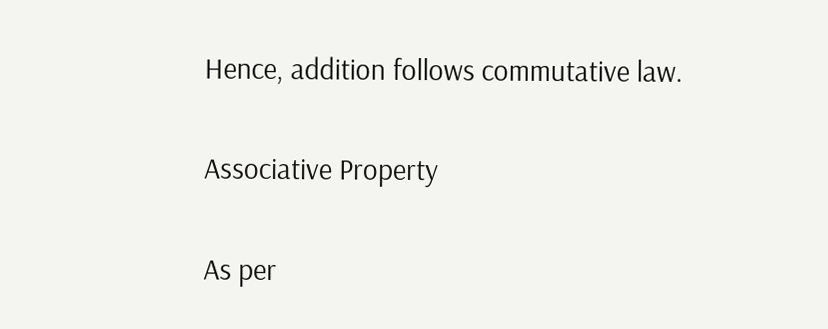Hence, addition follows commutative law.

Associative Property

As per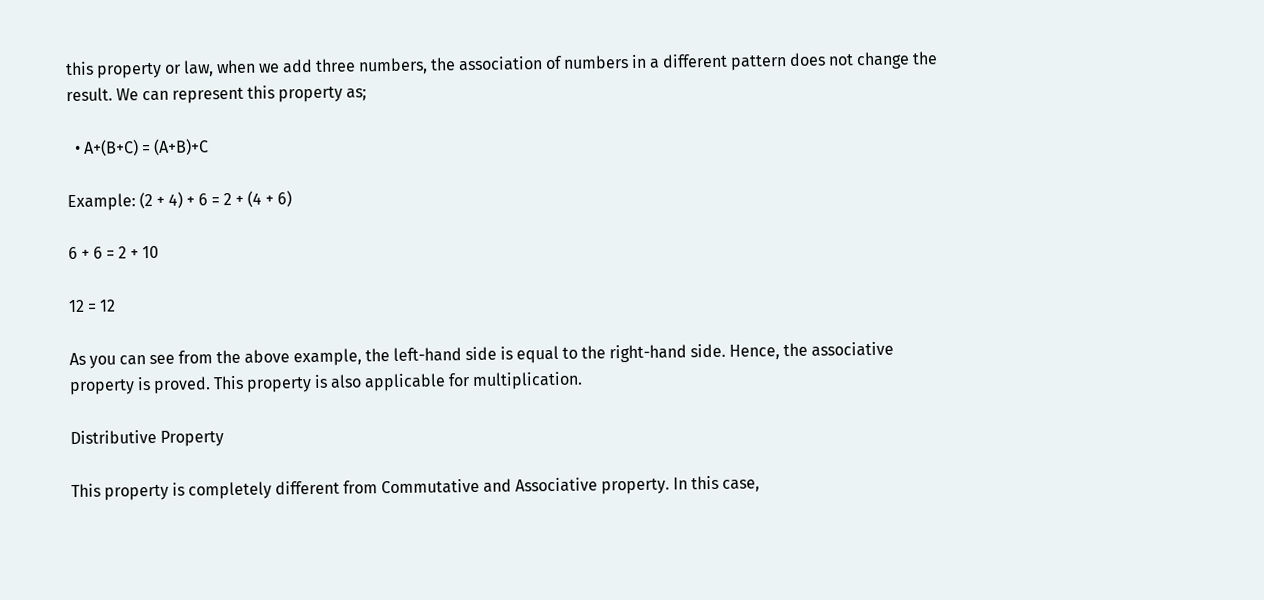this property or law, when we add three numbers, the association of numbers in a different pattern does not change the result. We can represent this property as;

  • A+(B+C) = (A+B)+C

Example: (2 + 4) + 6 = 2 + (4 + 6)

6 + 6 = 2 + 10

12 = 12

As you can see from the above example, the left-hand side is equal to the right-hand side. Hence, the associative property is proved. This property is also applicable for multiplication.

Distributive Property

This property is completely different from Commutative and Associative property. In this case,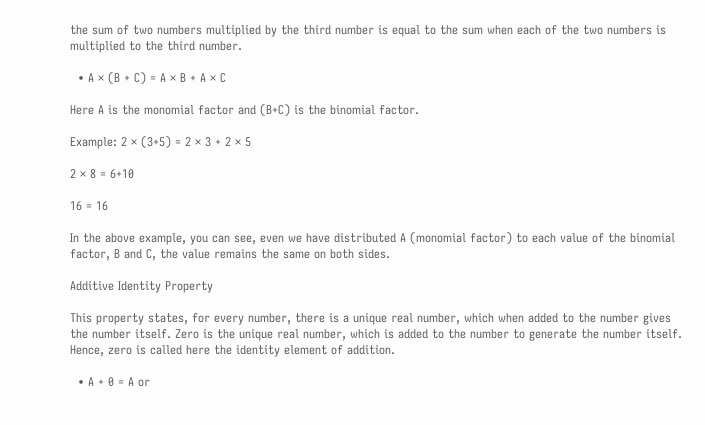the sum of two numbers multiplied by the third number is equal to the sum when each of the two numbers is multiplied to the third number.

  • A × (B + C) = A × B + A × C

Here A is the monomial factor and (B+C) is the binomial factor.

Example: 2 × (3+5) = 2 × 3 + 2 × 5

2 × 8 = 6+10

16 = 16

In the above example, you can see, even we have distributed A (monomial factor) to each value of the binomial factor, B and C, the value remains the same on both sides.

Additive Identity Property

This property states, for every number, there is a unique real number, which when added to the number gives the number itself. Zero is the unique real number, which is added to the number to generate the number itself. Hence, zero is called here the identity element of addition.

  • A + 0 = A or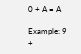0 + A = A

Example: 9 +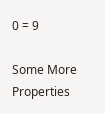0 = 9

Some More Properties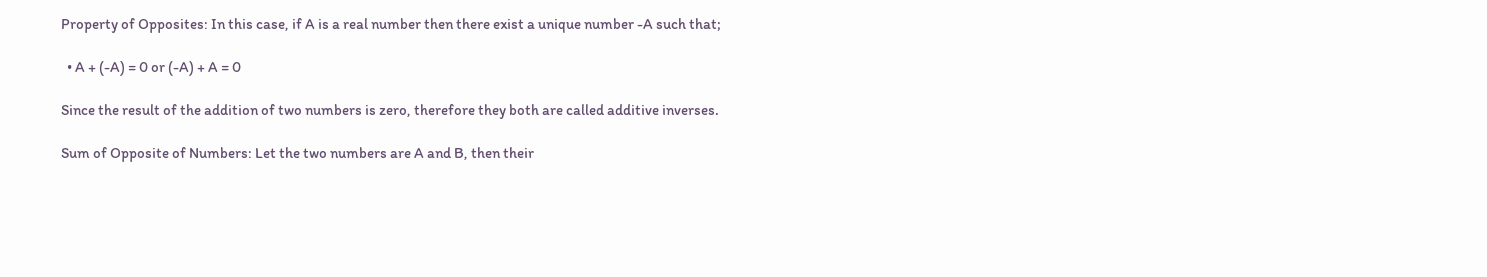Property of Opposites: In this case, if A is a real number then there exist a unique number -A such that;

  • A + (-A) = 0 or (-A) + A = 0

Since the result of the addition of two numbers is zero, therefore they both are called additive inverses.

Sum of Opposite of Numbers: Let the two numbers are A and B, then their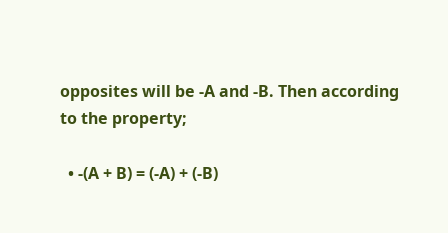opposites will be -A and -B. Then according to the property;

  • -(A + B) = (-A) + (-B)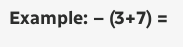Example: – (3+7) =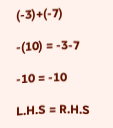(-3)+(-7)

-(10) = -3-7

-10 = -10

L.H.S = R.H.S